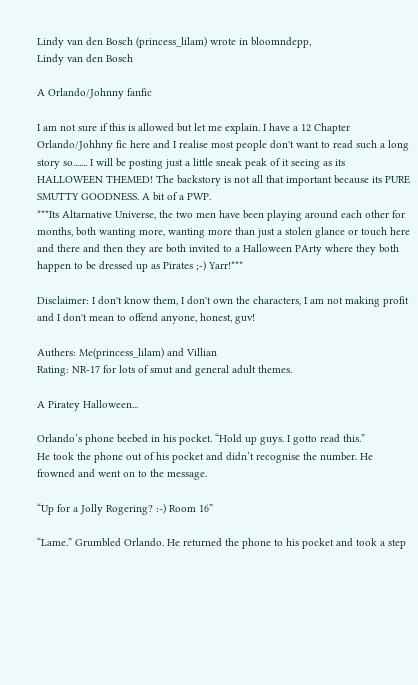Lindy van den Bosch (princess_lilam) wrote in bloomndepp,
Lindy van den Bosch

A Orlando/Johnny fanfic

I am not sure if this is allowed but let me explain. I have a 12 Chapter Orlando/Johhny fic here and I realise most people don't want to read such a long story so....... I will be posting just a little sneak peak of it seeing as its HALLOWEEN THEMED! The backstory is not all that important because its PURE SMUTTY GOODNESS. A bit of a PWP.
***Its Altarnative Universe, the two men have been playing around each other for months, both wanting more, wanting more than just a stolen glance or touch here and there and then they are both invited to a Halloween PArty where they both happen to be dressed up as Pirates ;-) Yarr!***

Disclaimer: I don't know them, I don't own the characters, I am not making profit and I don't mean to offend anyone, honest, guv!

Authers: Me(princess_lilam) and Villian
Rating: NR-17 for lots of smut and general adult themes.

A Piratey Halloween...

Orlando’s phone beebed in his pocket. “Hold up guys. I gotto read this.”
He took the phone out of his pocket and didn’t recognise the number. He frowned and went on to the message.

“Up for a Jolly Rogering? :-) Room 16”

“Lame.” Grumbled Orlando. He returned the phone to his pocket and took a step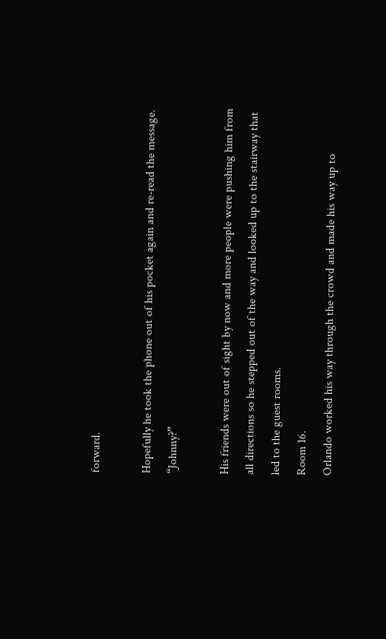forward.

Hopefully he took the phone out of his pocket again and re-read the message. “Johnny?”

His friends were out of sight by now and more people were pushing him from all directions so he stepped out of the way and looked up to the stairway that led to the guest rooms.
Room 16.
Orlando worked his way through the crowd and made his way up to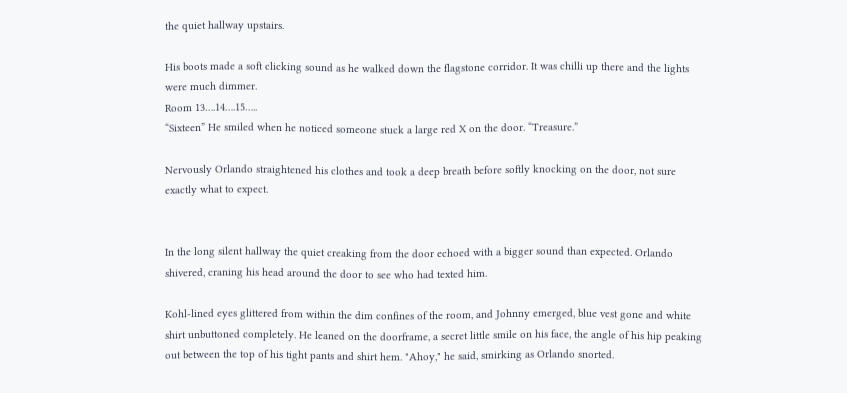the quiet hallway upstairs.

His boots made a soft clicking sound as he walked down the flagstone corridor. It was chilli up there and the lights were much dimmer.
Room 13….14….15…..
“Sixteen” He smiled when he noticed someone stuck a large red X on the door. “Treasure.”

Nervously Orlando straightened his clothes and took a deep breath before softly knocking on the door, not sure exactly what to expect.


In the long silent hallway the quiet creaking from the door echoed with a bigger sound than expected. Orlando shivered, craning his head around the door to see who had texted him.

Kohl-lined eyes glittered from within the dim confines of the room, and Johnny emerged, blue vest gone and white shirt unbuttoned completely. He leaned on the doorframe, a secret little smile on his face, the angle of his hip peaking out between the top of his tight pants and shirt hem. "Ahoy," he said, smirking as Orlando snorted.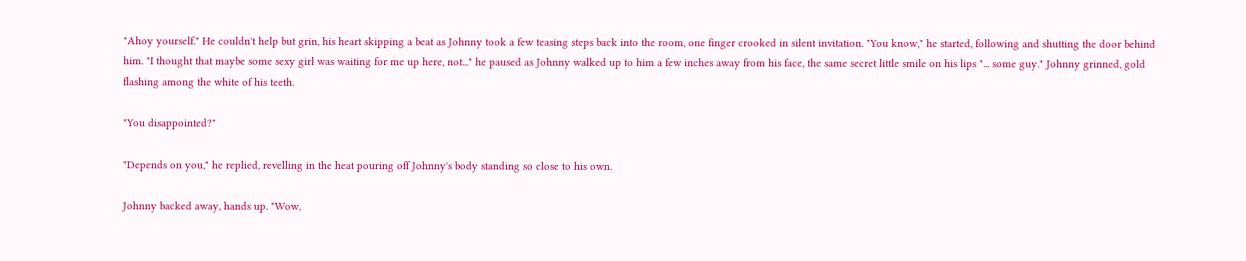"Ahoy yourself." He couldn't help but grin, his heart skipping a beat as Johnny took a few teasing steps back into the room, one finger crooked in silent invitation. "You know," he started, following and shutting the door behind him. "I thought that maybe some sexy girl was waiting for me up here, not..." he paused as Johnny walked up to him a few inches away from his face, the same secret little smile on his lips "... some guy." Johnny grinned, gold flashing among the white of his teeth.

"You disappointed?"

"Depends on you," he replied, revelling in the heat pouring off Johnny's body standing so close to his own.

Johnny backed away, hands up. "Wow,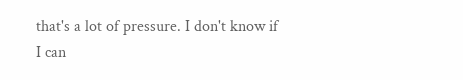that's a lot of pressure. I don't know if I can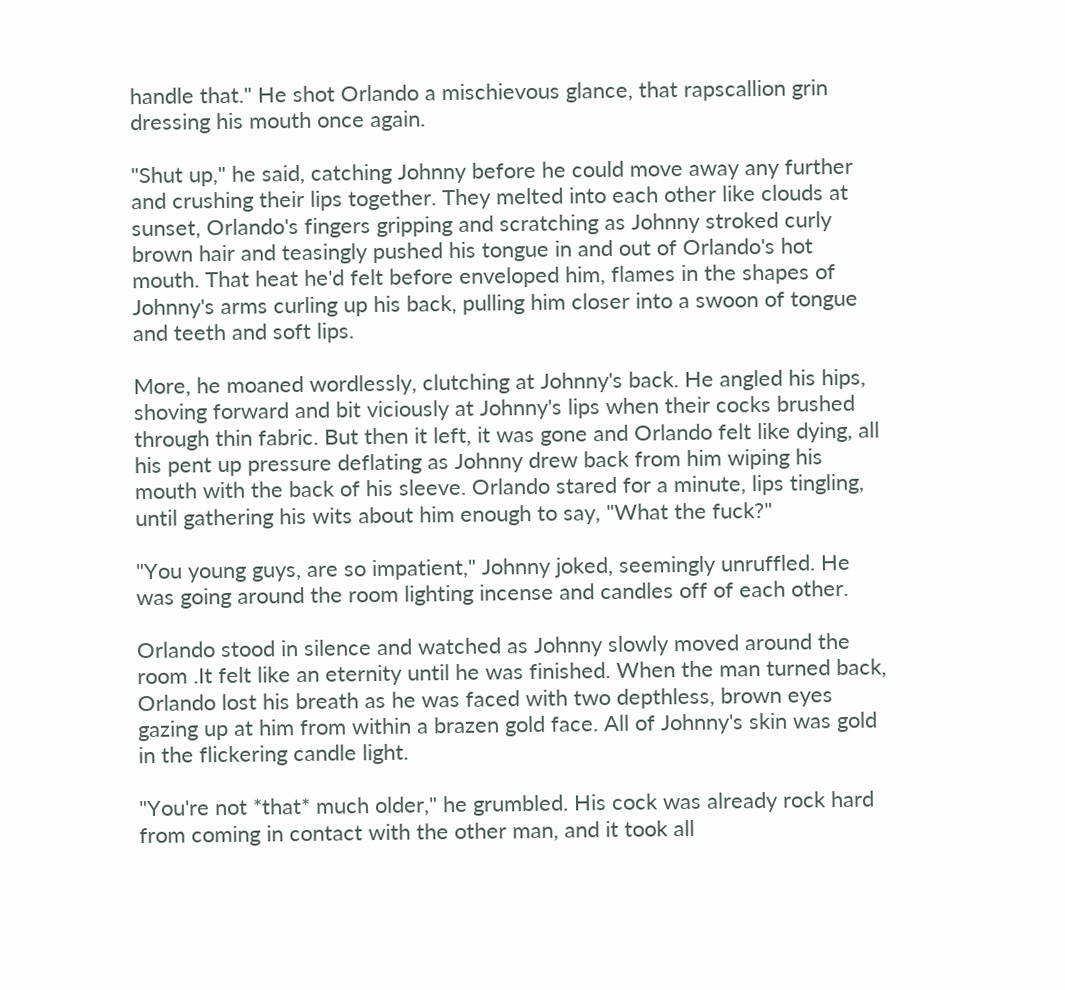handle that." He shot Orlando a mischievous glance, that rapscallion grin dressing his mouth once again.

"Shut up," he said, catching Johnny before he could move away any further and crushing their lips together. They melted into each other like clouds at sunset, Orlando's fingers gripping and scratching as Johnny stroked curly brown hair and teasingly pushed his tongue in and out of Orlando's hot mouth. That heat he'd felt before enveloped him, flames in the shapes of Johnny's arms curling up his back, pulling him closer into a swoon of tongue and teeth and soft lips.

More, he moaned wordlessly, clutching at Johnny's back. He angled his hips, shoving forward and bit viciously at Johnny's lips when their cocks brushed through thin fabric. But then it left, it was gone and Orlando felt like dying, all his pent up pressure deflating as Johnny drew back from him wiping his mouth with the back of his sleeve. Orlando stared for a minute, lips tingling, until gathering his wits about him enough to say, "What the fuck?"

"You young guys, are so impatient," Johnny joked, seemingly unruffled. He was going around the room lighting incense and candles off of each other.

Orlando stood in silence and watched as Johnny slowly moved around the room .It felt like an eternity until he was finished. When the man turned back, Orlando lost his breath as he was faced with two depthless, brown eyes gazing up at him from within a brazen gold face. All of Johnny's skin was gold in the flickering candle light.

"You're not *that* much older," he grumbled. His cock was already rock hard from coming in contact with the other man, and it took all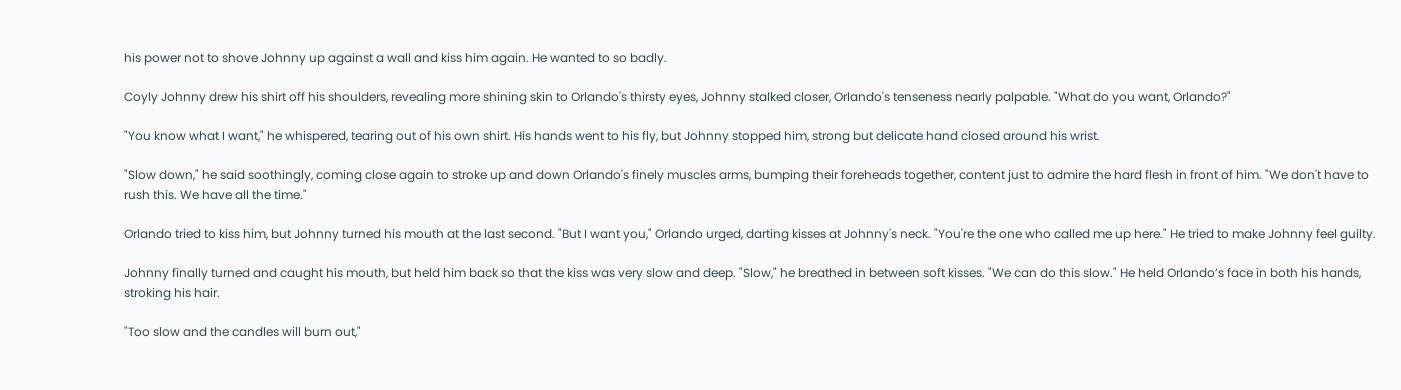his power not to shove Johnny up against a wall and kiss him again. He wanted to so badly.

Coyly Johnny drew his shirt off his shoulders, revealing more shining skin to Orlando's thirsty eyes, Johnny stalked closer, Orlando's tenseness nearly palpable. "What do you want, Orlando?"

"You know what I want," he whispered, tearing out of his own shirt. His hands went to his fly, but Johnny stopped him, strong but delicate hand closed around his wrist.

"Slow down," he said soothingly, coming close again to stroke up and down Orlando's finely muscles arms, bumping their foreheads together, content just to admire the hard flesh in front of him. "We don't have to rush this. We have all the time."

Orlando tried to kiss him, but Johnny turned his mouth at the last second. "But I want you," Orlando urged, darting kisses at Johnny's neck. "You're the one who called me up here." He tried to make Johnny feel guilty.

Johnny finally turned and caught his mouth, but held him back so that the kiss was very slow and deep. "Slow," he breathed in between soft kisses. "We can do this slow." He held Orlando’s face in both his hands, stroking his hair.

"Too slow and the candles will burn out,"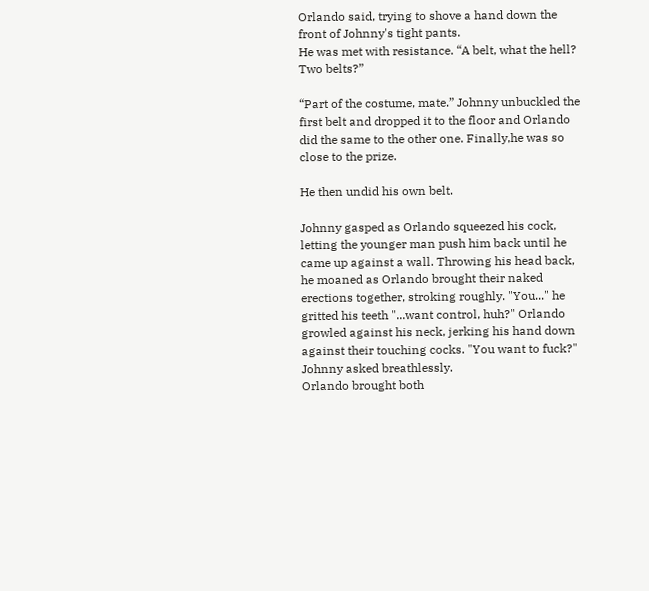Orlando said, trying to shove a hand down the front of Johnny's tight pants.
He was met with resistance. “A belt, what the hell? Two belts?”

“Part of the costume, mate.” Johnny unbuckled the first belt and dropped it to the floor and Orlando did the same to the other one. Finally,he was so close to the prize.

He then undid his own belt.

Johnny gasped as Orlando squeezed his cock, letting the younger man push him back until he came up against a wall. Throwing his head back, he moaned as Orlando brought their naked erections together, stroking roughly. "You..." he gritted his teeth "...want control, huh?" Orlando growled against his neck, jerking his hand down against their touching cocks. "You want to fuck?" Johnny asked breathlessly.
Orlando brought both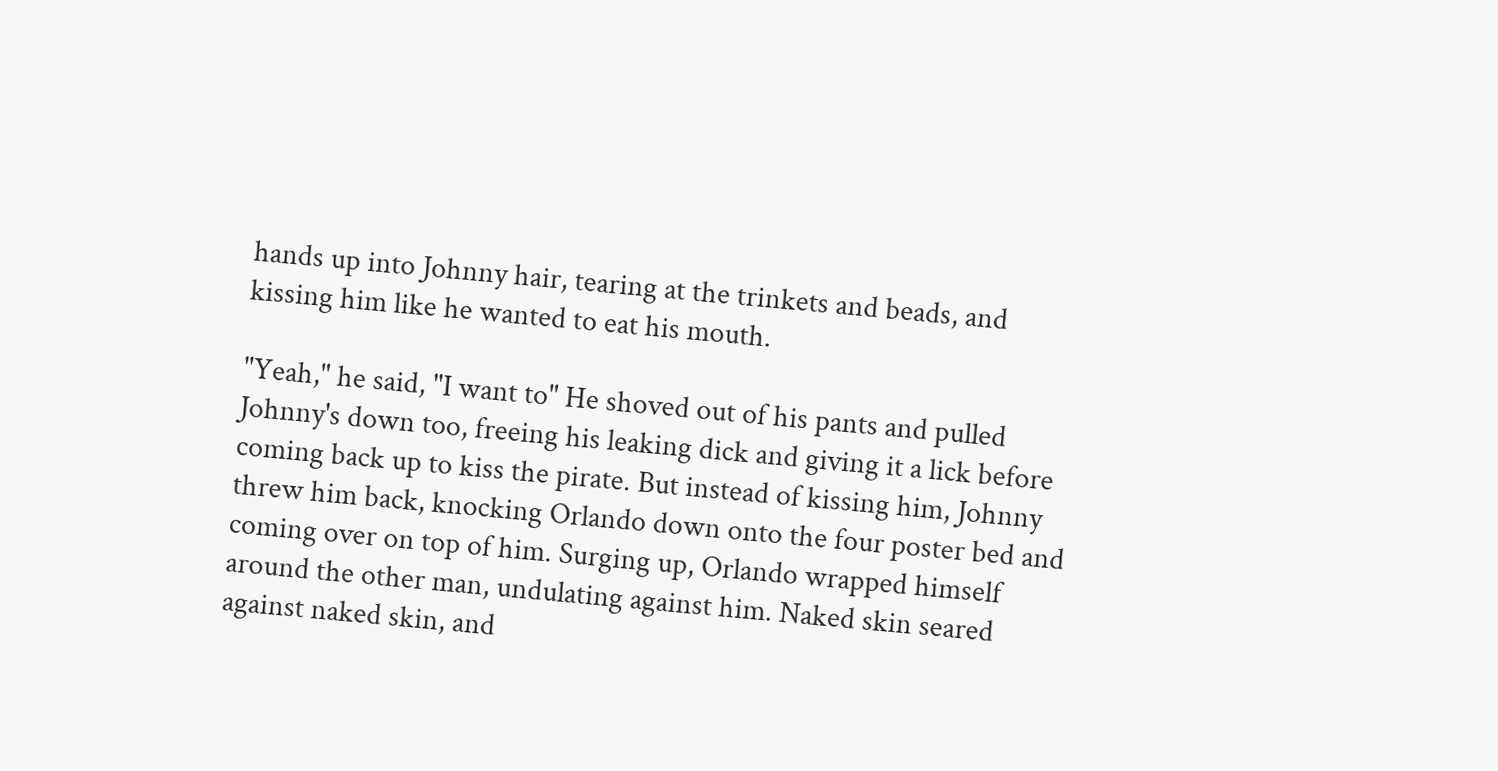hands up into Johnny hair, tearing at the trinkets and beads, and kissing him like he wanted to eat his mouth.

"Yeah," he said, "I want to" He shoved out of his pants and pulled Johnny's down too, freeing his leaking dick and giving it a lick before coming back up to kiss the pirate. But instead of kissing him, Johnny threw him back, knocking Orlando down onto the four poster bed and coming over on top of him. Surging up, Orlando wrapped himself around the other man, undulating against him. Naked skin seared against naked skin, and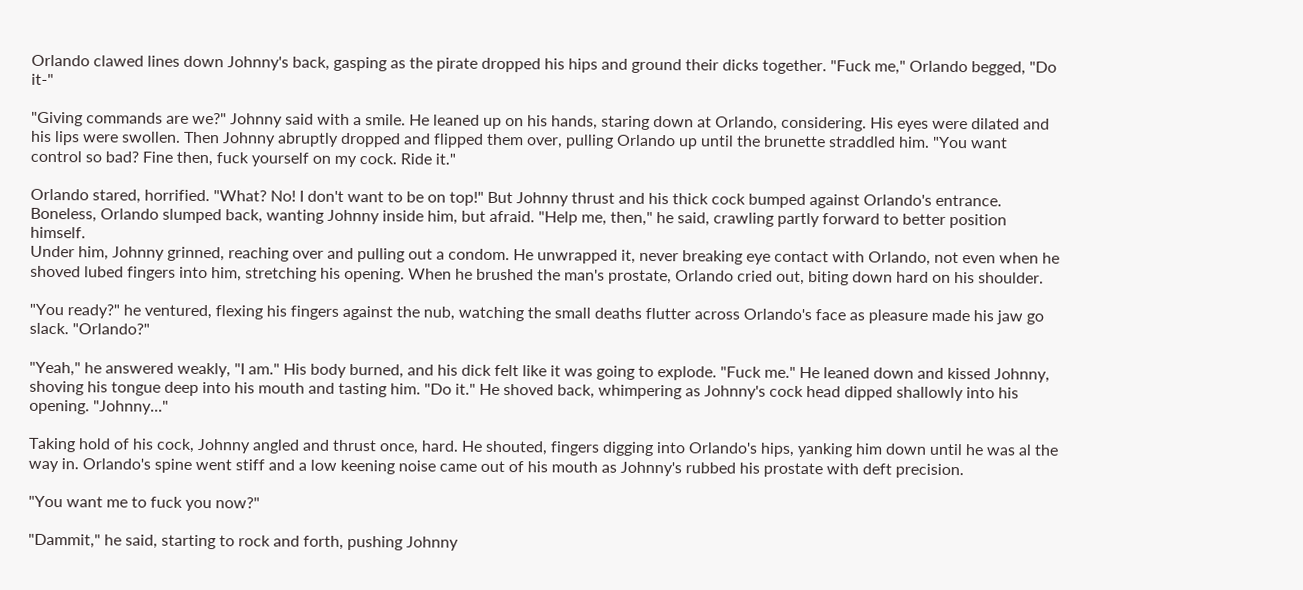Orlando clawed lines down Johnny's back, gasping as the pirate dropped his hips and ground their dicks together. "Fuck me," Orlando begged, "Do it-"

"Giving commands are we?" Johnny said with a smile. He leaned up on his hands, staring down at Orlando, considering. His eyes were dilated and his lips were swollen. Then Johnny abruptly dropped and flipped them over, pulling Orlando up until the brunette straddled him. "You want control so bad? Fine then, fuck yourself on my cock. Ride it."

Orlando stared, horrified. "What? No! I don't want to be on top!" But Johnny thrust and his thick cock bumped against Orlando's entrance. Boneless, Orlando slumped back, wanting Johnny inside him, but afraid. "Help me, then," he said, crawling partly forward to better position himself.
Under him, Johnny grinned, reaching over and pulling out a condom. He unwrapped it, never breaking eye contact with Orlando, not even when he shoved lubed fingers into him, stretching his opening. When he brushed the man's prostate, Orlando cried out, biting down hard on his shoulder.

"You ready?" he ventured, flexing his fingers against the nub, watching the small deaths flutter across Orlando's face as pleasure made his jaw go slack. "Orlando?"

"Yeah," he answered weakly, "I am." His body burned, and his dick felt like it was going to explode. "Fuck me." He leaned down and kissed Johnny, shoving his tongue deep into his mouth and tasting him. "Do it." He shoved back, whimpering as Johnny's cock head dipped shallowly into his opening. "Johnny..."

Taking hold of his cock, Johnny angled and thrust once, hard. He shouted, fingers digging into Orlando's hips, yanking him down until he was al the way in. Orlando's spine went stiff and a low keening noise came out of his mouth as Johnny's rubbed his prostate with deft precision.

"You want me to fuck you now?"

"Dammit," he said, starting to rock and forth, pushing Johnny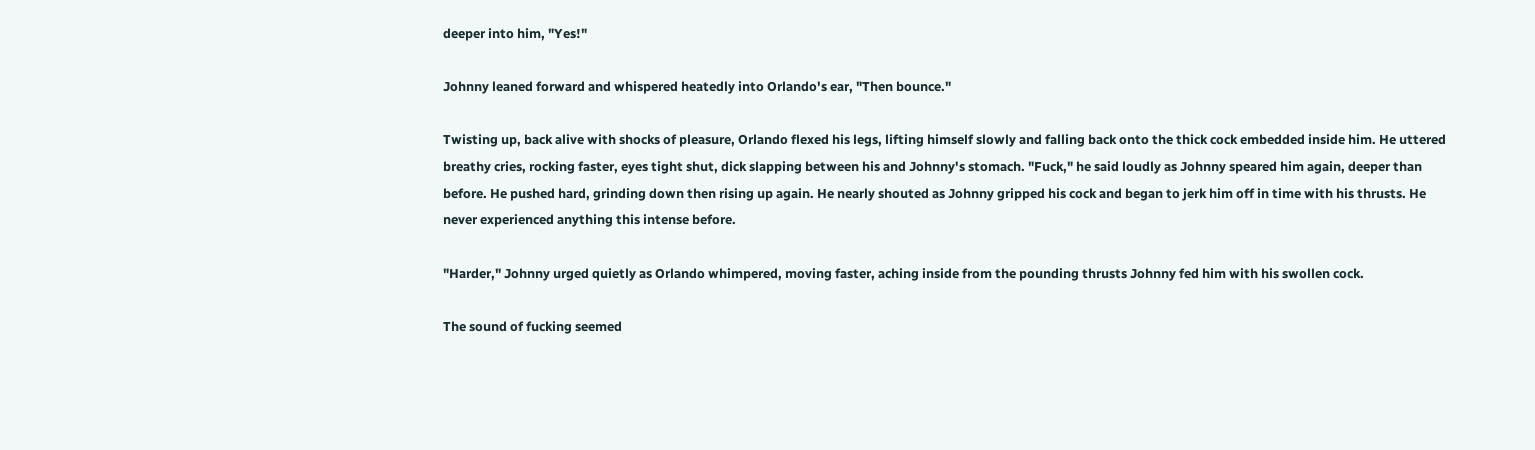deeper into him, "Yes!"

Johnny leaned forward and whispered heatedly into Orlando's ear, "Then bounce."

Twisting up, back alive with shocks of pleasure, Orlando flexed his legs, lifting himself slowly and falling back onto the thick cock embedded inside him. He uttered breathy cries, rocking faster, eyes tight shut, dick slapping between his and Johnny's stomach. "Fuck," he said loudly as Johnny speared him again, deeper than before. He pushed hard, grinding down then rising up again. He nearly shouted as Johnny gripped his cock and began to jerk him off in time with his thrusts. He never experienced anything this intense before.

"Harder," Johnny urged quietly as Orlando whimpered, moving faster, aching inside from the pounding thrusts Johnny fed him with his swollen cock.

The sound of fucking seemed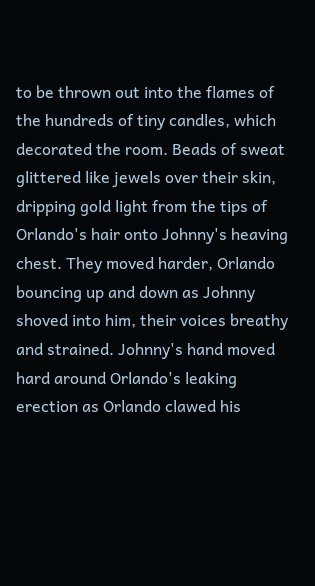to be thrown out into the flames of the hundreds of tiny candles, which decorated the room. Beads of sweat glittered like jewels over their skin, dripping gold light from the tips of Orlando's hair onto Johnny's heaving chest. They moved harder, Orlando bouncing up and down as Johnny shoved into him, their voices breathy and strained. Johnny's hand moved hard around Orlando's leaking erection as Orlando clawed his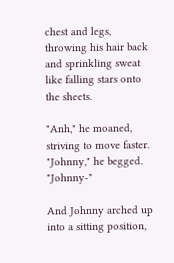chest and legs, throwing his hair back and sprinkling sweat like falling stars onto the sheets.

"Anh," he moaned, striving to move faster. "Johnny," he begged. "Johnny-"

And Johnny arched up into a sitting position,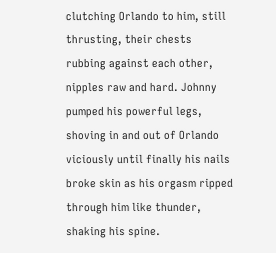clutching Orlando to him, still thrusting, their chests rubbing against each other, nipples raw and hard. Johnny pumped his powerful legs, shoving in and out of Orlando viciously until finally his nails broke skin as his orgasm ripped through him like thunder, shaking his spine.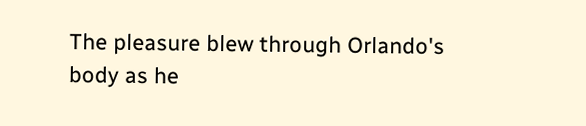The pleasure blew through Orlando's body as he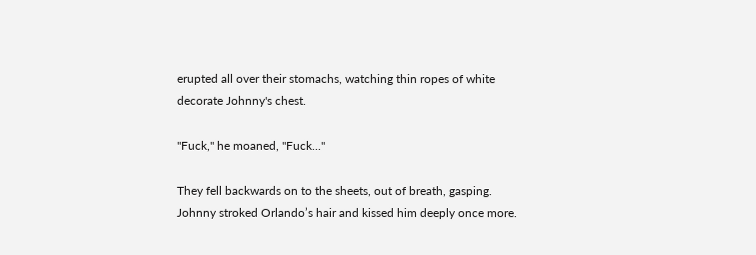erupted all over their stomachs, watching thin ropes of white decorate Johnny's chest.

"Fuck," he moaned, "Fuck..."

They fell backwards on to the sheets, out of breath, gasping. Johnny stroked Orlando’s hair and kissed him deeply once more.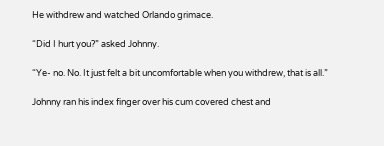He withdrew and watched Orlando grimace.

“Did I hurt you?” asked Johnny.

“Ye- no. No. It just felt a bit uncomfortable when you withdrew, that is all.”

Johnny ran his index finger over his cum covered chest and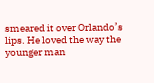smeared it over Orlando’s lips. He loved the way the younger man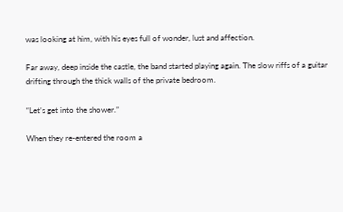was looking at him, with his eyes full of wonder, lust and affection.

Far away, deep inside the castle, the band started playing again. The slow riffs of a guitar drifting through the thick walls of the private bedroom.

“Let’s get into the shower.”

When they re-entered the room a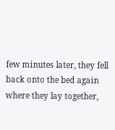few minutes later, they fell back onto the bed again where they lay together,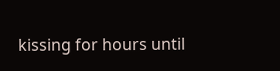kissing for hours until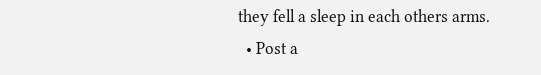they fell a sleep in each others arms.
  • Post a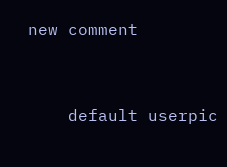new comment


    default userpic